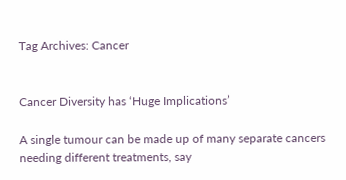Tag Archives: Cancer


Cancer Diversity has ‘Huge Implications’

A single tumour can be made up of many separate cancers needing different treatments, say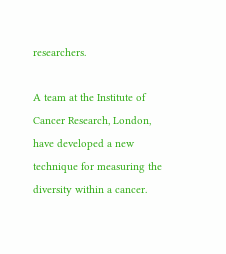researchers.

A team at the Institute of Cancer Research, London, have developed a new technique for measuring the diversity within a cancer.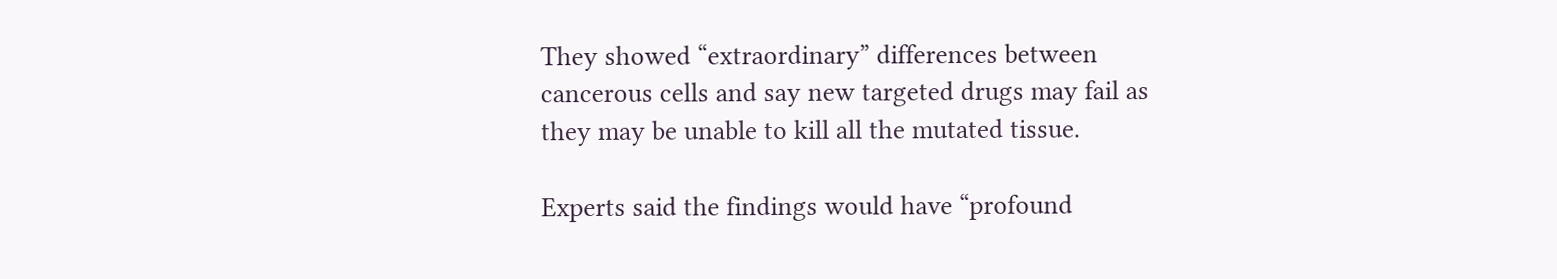They showed “extraordinary” differences between cancerous cells and say new targeted drugs may fail as they may be unable to kill all the mutated tissue.

Experts said the findings would have “profound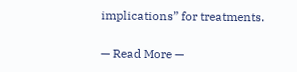implications” for treatments.

— Read More —